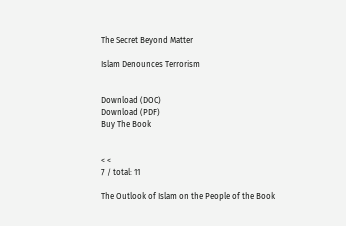The Secret Beyond Matter

Islam Denounces Terrorism


Download (DOC)
Download (PDF)
Buy The Book


< <
7 / total: 11

The Outlook of Islam on the People of the Book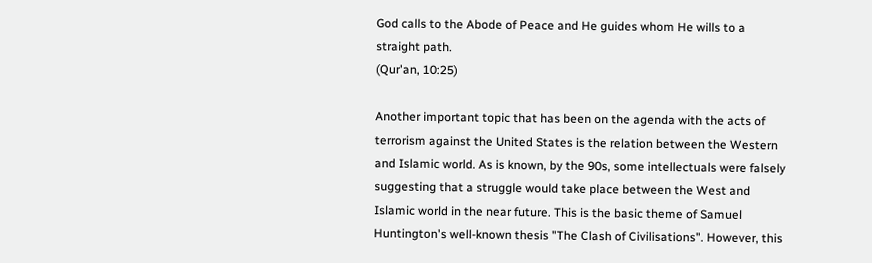God calls to the Abode of Peace and He guides whom He wills to a straight path.
(Qur'an, 10:25)

Another important topic that has been on the agenda with the acts of terrorism against the United States is the relation between the Western and Islamic world. As is known, by the 90s, some intellectuals were falsely suggesting that a struggle would take place between the West and Islamic world in the near future. This is the basic theme of Samuel Huntington's well-known thesis "The Clash of Civilisations". However, this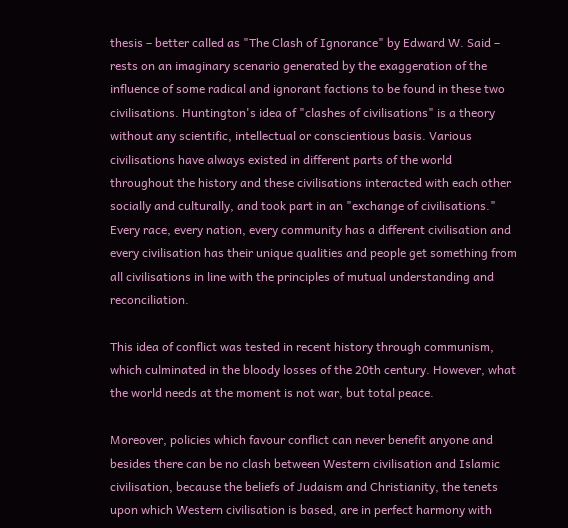thesis – better called as "The Clash of Ignorance" by Edward W. Said – rests on an imaginary scenario generated by the exaggeration of the influence of some radical and ignorant factions to be found in these two civilisations. Huntington's idea of "clashes of civilisations" is a theory without any scientific, intellectual or conscientious basis. Various civilisations have always existed in different parts of the world throughout the history and these civilisations interacted with each other socially and culturally, and took part in an "exchange of civilisations." Every race, every nation, every community has a different civilisation and every civilisation has their unique qualities and people get something from all civilisations in line with the principles of mutual understanding and reconciliation.

This idea of conflict was tested in recent history through communism, which culminated in the bloody losses of the 20th century. However, what the world needs at the moment is not war, but total peace.

Moreover, policies which favour conflict can never benefit anyone and besides there can be no clash between Western civilisation and Islamic civilisation, because the beliefs of Judaism and Christianity, the tenets upon which Western civilisation is based, are in perfect harmony with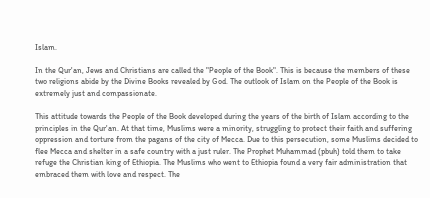Islam.

In the Qur'an, Jews and Christians are called the "People of the Book". This is because the members of these two religions abide by the Divine Books revealed by God. The outlook of Islam on the People of the Book is extremely just and compassionate.

This attitude towards the People of the Book developed during the years of the birth of Islam according to the principles in the Qur'an. At that time, Muslims were a minority, struggling to protect their faith and suffering oppression and torture from the pagans of the city of Mecca. Due to this persecution, some Muslims decided to flee Mecca and shelter in a safe country with a just ruler. The Prophet Muhammad (pbuh) told them to take refuge the Christian king of Ethiopia. The Muslims who went to Ethiopia found a very fair administration that embraced them with love and respect. The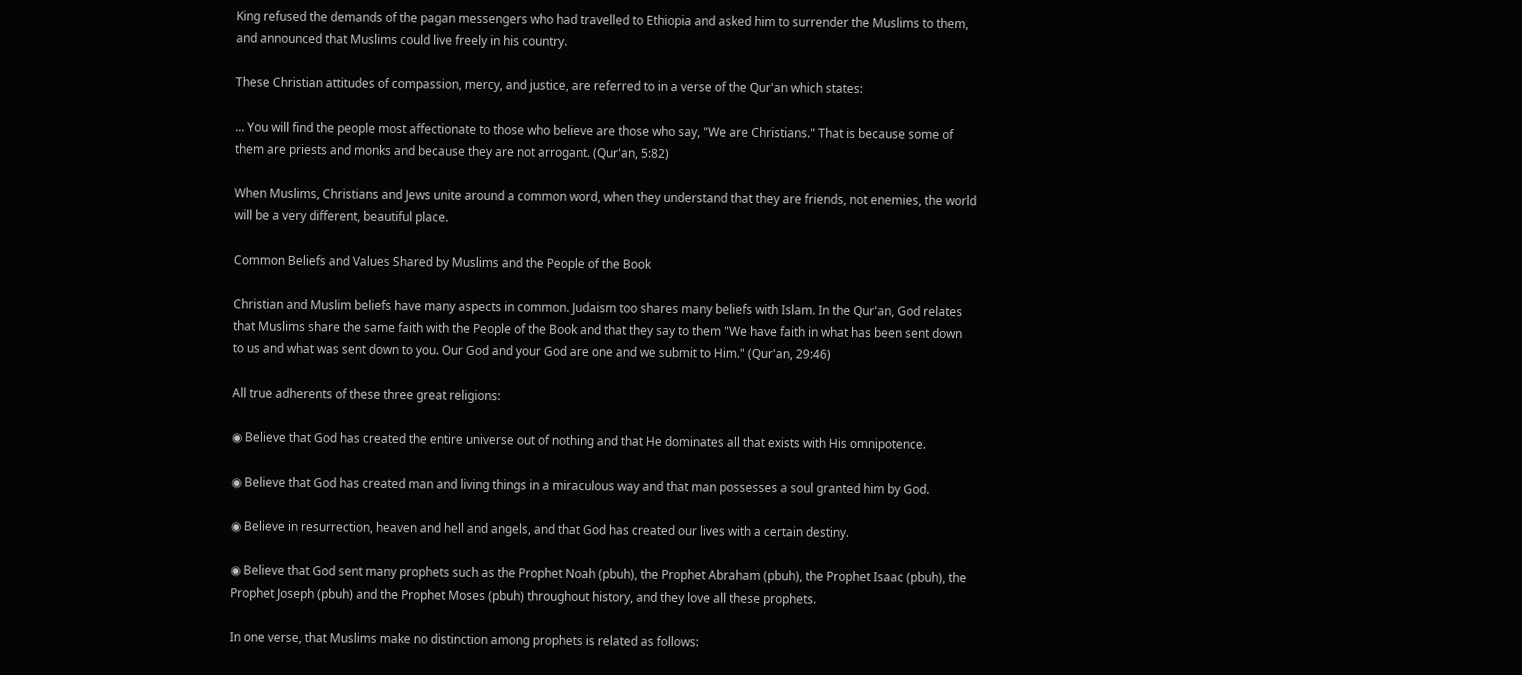King refused the demands of the pagan messengers who had travelled to Ethiopia and asked him to surrender the Muslims to them, and announced that Muslims could live freely in his country.

These Christian attitudes of compassion, mercy, and justice, are referred to in a verse of the Qur'an which states:

... You will find the people most affectionate to those who believe are those who say, "We are Christians." That is because some of them are priests and monks and because they are not arrogant. (Qur'an, 5:82)

When Muslims, Christians and Jews unite around a common word, when they understand that they are friends, not enemies, the world will be a very different, beautiful place.

Common Beliefs and Values Shared by Muslims and the People of the Book

Christian and Muslim beliefs have many aspects in common. Judaism too shares many beliefs with Islam. In the Qur'an, God relates that Muslims share the same faith with the People of the Book and that they say to them "We have faith in what has been sent down to us and what was sent down to you. Our God and your God are one and we submit to Him." (Qur'an, 29:46)

All true adherents of these three great religions:

◉ Believe that God has created the entire universe out of nothing and that He dominates all that exists with His omnipotence.

◉ Believe that God has created man and living things in a miraculous way and that man possesses a soul granted him by God.

◉ Believe in resurrection, heaven and hell and angels, and that God has created our lives with a certain destiny.

◉ Believe that God sent many prophets such as the Prophet Noah (pbuh), the Prophet Abraham (pbuh), the Prophet Isaac (pbuh), the Prophet Joseph (pbuh) and the Prophet Moses (pbuh) throughout history, and they love all these prophets.

In one verse, that Muslims make no distinction among prophets is related as follows: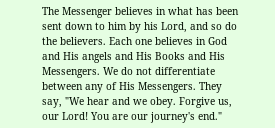The Messenger believes in what has been sent down to him by his Lord, and so do the believers. Each one believes in God and His angels and His Books and His Messengers. We do not differentiate between any of His Messengers. They say, "We hear and we obey. Forgive us, our Lord! You are our journey's end."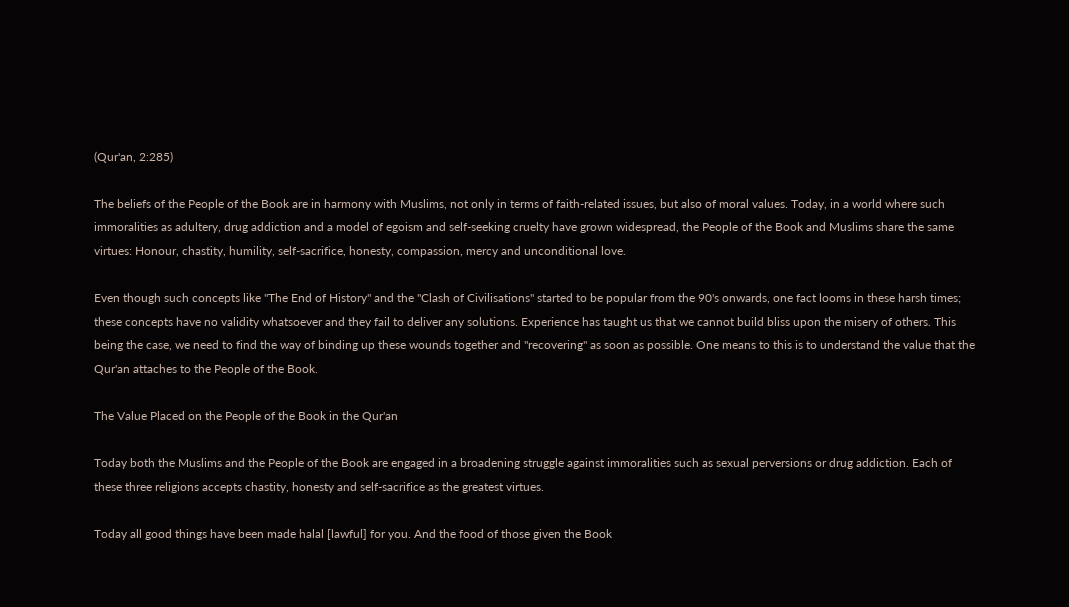(Qur'an, 2:285)

The beliefs of the People of the Book are in harmony with Muslims, not only in terms of faith-related issues, but also of moral values. Today, in a world where such immoralities as adultery, drug addiction and a model of egoism and self-seeking cruelty have grown widespread, the People of the Book and Muslims share the same virtues: Honour, chastity, humility, self-sacrifice, honesty, compassion, mercy and unconditional love.

Even though such concepts like "The End of History" and the "Clash of Civilisations" started to be popular from the 90's onwards, one fact looms in these harsh times; these concepts have no validity whatsoever and they fail to deliver any solutions. Experience has taught us that we cannot build bliss upon the misery of others. This being the case, we need to find the way of binding up these wounds together and "recovering" as soon as possible. One means to this is to understand the value that the Qur'an attaches to the People of the Book.

The Value Placed on the People of the Book in the Qur'an

Today both the Muslims and the People of the Book are engaged in a broadening struggle against immoralities such as sexual perversions or drug addiction. Each of these three religions accepts chastity, honesty and self-sacrifice as the greatest virtues.

Today all good things have been made halal [lawful] for you. And the food of those given the Book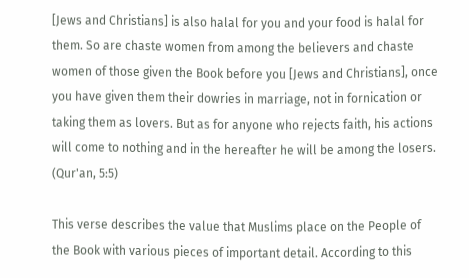[Jews and Christians] is also halal for you and your food is halal for them. So are chaste women from among the believers and chaste women of those given the Book before you [Jews and Christians], once you have given them their dowries in marriage, not in fornication or taking them as lovers. But as for anyone who rejects faith, his actions will come to nothing and in the hereafter he will be among the losers. (Qur'an, 5:5)

This verse describes the value that Muslims place on the People of the Book with various pieces of important detail. According to this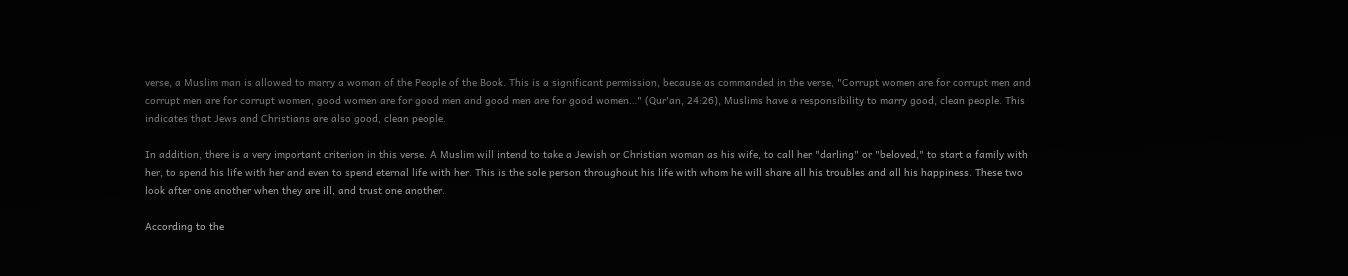verse, a Muslim man is allowed to marry a woman of the People of the Book. This is a significant permission, because as commanded in the verse, "Corrupt women are for corrupt men and corrupt men are for corrupt women, good women are for good men and good men are for good women…" (Qur'an, 24:26), Muslims have a responsibility to marry good, clean people. This indicates that Jews and Christians are also good, clean people.

In addition, there is a very important criterion in this verse. A Muslim will intend to take a Jewish or Christian woman as his wife, to call her "darling" or "beloved," to start a family with her, to spend his life with her and even to spend eternal life with her. This is the sole person throughout his life with whom he will share all his troubles and all his happiness. These two look after one another when they are ill, and trust one another.

According to the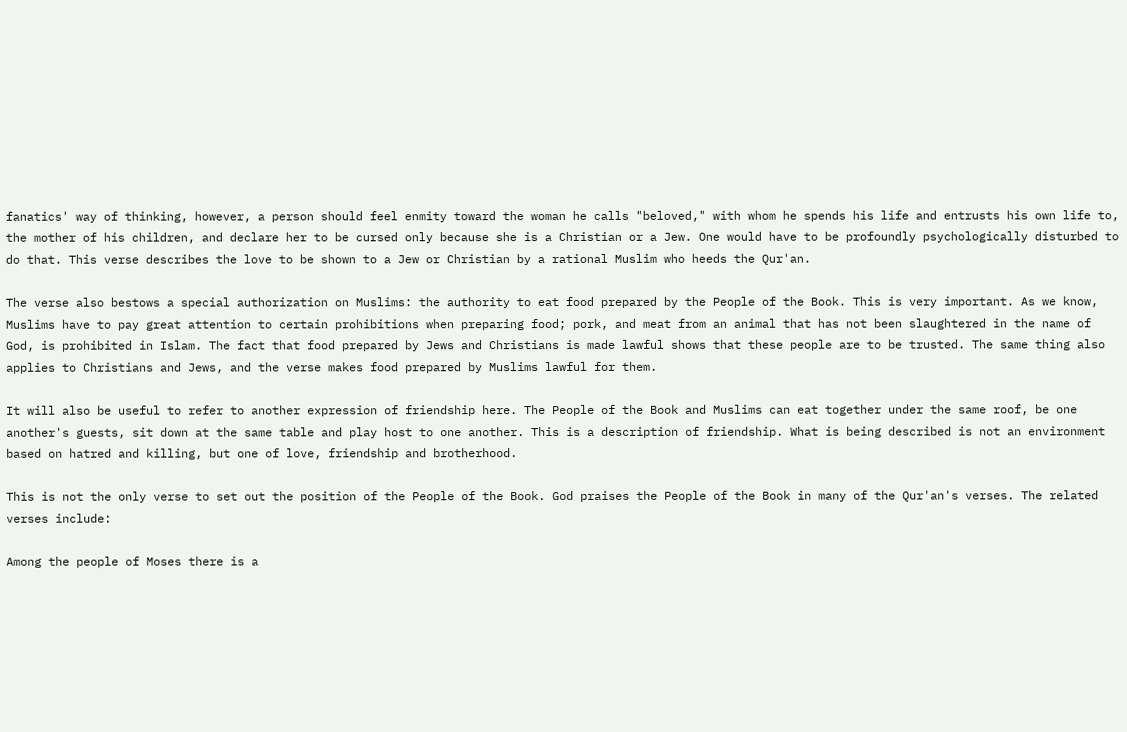fanatics' way of thinking, however, a person should feel enmity toward the woman he calls "beloved," with whom he spends his life and entrusts his own life to, the mother of his children, and declare her to be cursed only because she is a Christian or a Jew. One would have to be profoundly psychologically disturbed to do that. This verse describes the love to be shown to a Jew or Christian by a rational Muslim who heeds the Qur'an.

The verse also bestows a special authorization on Muslims: the authority to eat food prepared by the People of the Book. This is very important. As we know, Muslims have to pay great attention to certain prohibitions when preparing food; pork, and meat from an animal that has not been slaughtered in the name of God, is prohibited in Islam. The fact that food prepared by Jews and Christians is made lawful shows that these people are to be trusted. The same thing also applies to Christians and Jews, and the verse makes food prepared by Muslims lawful for them.

It will also be useful to refer to another expression of friendship here. The People of the Book and Muslims can eat together under the same roof, be one another's guests, sit down at the same table and play host to one another. This is a description of friendship. What is being described is not an environment based on hatred and killing, but one of love, friendship and brotherhood.

This is not the only verse to set out the position of the People of the Book. God praises the People of the Book in many of the Qur'an's verses. The related verses include:

Among the people of Moses there is a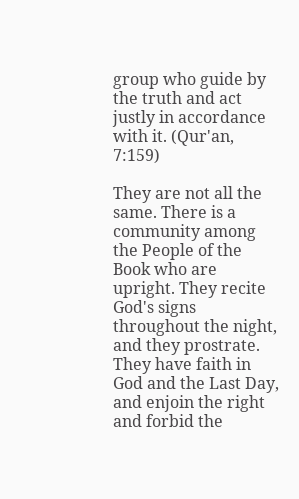group who guide by the truth and act justly in accordance with it. (Qur'an, 7:159)

They are not all the same. There is a community among the People of the Book who are upright. They recite God's signs throughout the night, and they prostrate. They have faith in God and the Last Day, and enjoin the right and forbid the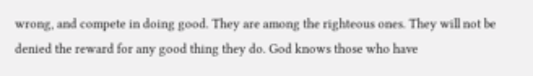wrong, and compete in doing good. They are among the righteous ones. They will not be denied the reward for any good thing they do. God knows those who have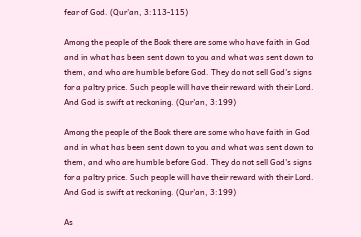fear of God. (Qur'an, 3:113-115)

Among the people of the Book there are some who have faith in God and in what has been sent down to you and what was sent down to them, and who are humble before God. They do not sell God's signs for a paltry price. Such people will have their reward with their Lord. And God is swift at reckoning. (Qur'an, 3:199)

Among the people of the Book there are some who have faith in God and in what has been sent down to you and what was sent down to them, and who are humble before God. They do not sell God's signs for a paltry price. Such people will have their reward with their Lord. And God is swift at reckoning. (Qur'an, 3:199)

As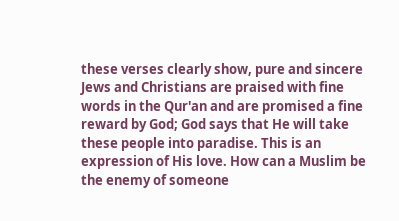these verses clearly show, pure and sincere Jews and Christians are praised with fine words in the Qur'an and are promised a fine reward by God; God says that He will take these people into paradise. This is an expression of His love. How can a Muslim be the enemy of someone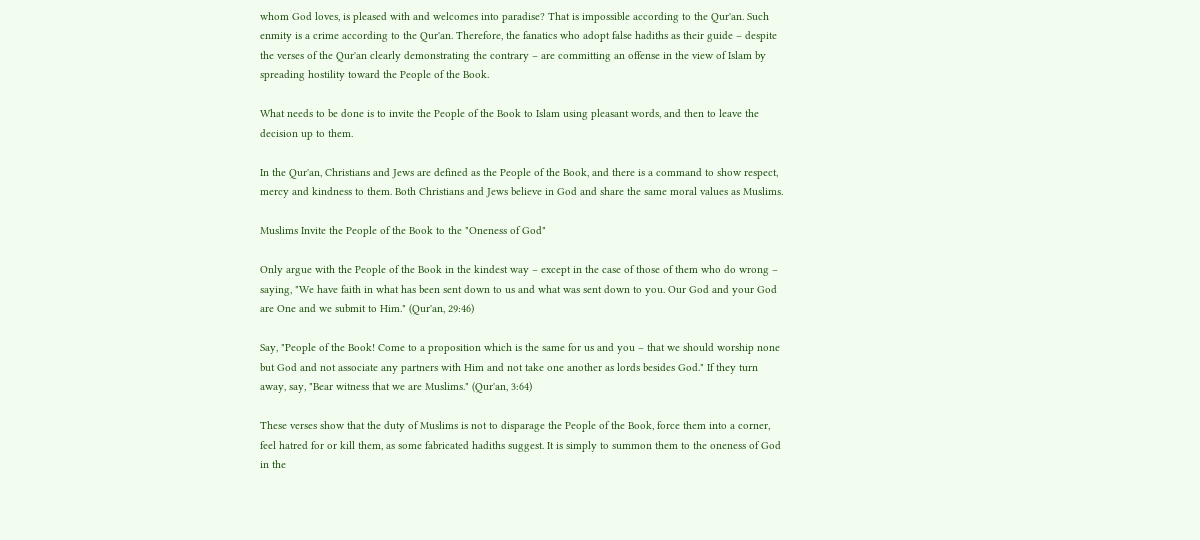whom God loves, is pleased with and welcomes into paradise? That is impossible according to the Qur'an. Such enmity is a crime according to the Qur'an. Therefore, the fanatics who adopt false hadiths as their guide – despite the verses of the Qur'an clearly demonstrating the contrary – are committing an offense in the view of Islam by spreading hostility toward the People of the Book.

What needs to be done is to invite the People of the Book to Islam using pleasant words, and then to leave the decision up to them.

In the Qur'an, Christians and Jews are defined as the People of the Book, and there is a command to show respect, mercy and kindness to them. Both Christians and Jews believe in God and share the same moral values as Muslims.

Muslims Invite the People of the Book to the "Oneness of God"

Only argue with the People of the Book in the kindest way – except in the case of those of them who do wrong – saying, "We have faith in what has been sent down to us and what was sent down to you. Our God and your God are One and we submit to Him." (Qur'an, 29:46)

Say, "People of the Book! Come to a proposition which is the same for us and you – that we should worship none but God and not associate any partners with Him and not take one another as lords besides God." If they turn away, say, "Bear witness that we are Muslims." (Qur'an, 3:64)

These verses show that the duty of Muslims is not to disparage the People of the Book, force them into a corner, feel hatred for or kill them, as some fabricated hadiths suggest. It is simply to summon them to the oneness of God in the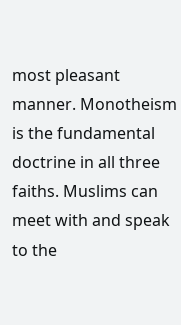most pleasant manner. Monotheism is the fundamental doctrine in all three faiths. Muslims can meet with and speak to the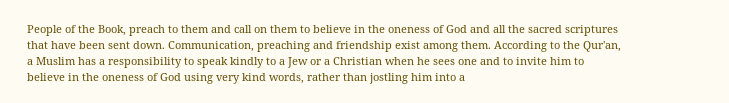People of the Book, preach to them and call on them to believe in the oneness of God and all the sacred scriptures that have been sent down. Communication, preaching and friendship exist among them. According to the Qur'an, a Muslim has a responsibility to speak kindly to a Jew or a Christian when he sees one and to invite him to believe in the oneness of God using very kind words, rather than jostling him into a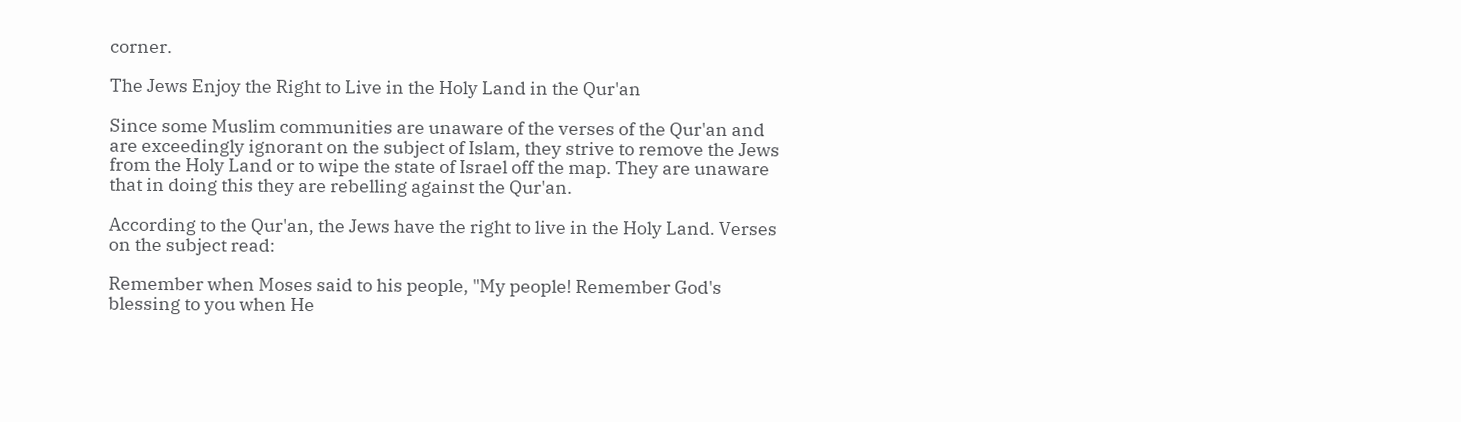corner.

The Jews Enjoy the Right to Live in the Holy Land in the Qur'an

Since some Muslim communities are unaware of the verses of the Qur'an and are exceedingly ignorant on the subject of Islam, they strive to remove the Jews from the Holy Land or to wipe the state of Israel off the map. They are unaware that in doing this they are rebelling against the Qur'an.

According to the Qur'an, the Jews have the right to live in the Holy Land. Verses on the subject read:

Remember when Moses said to his people, "My people! Remember God's blessing to you when He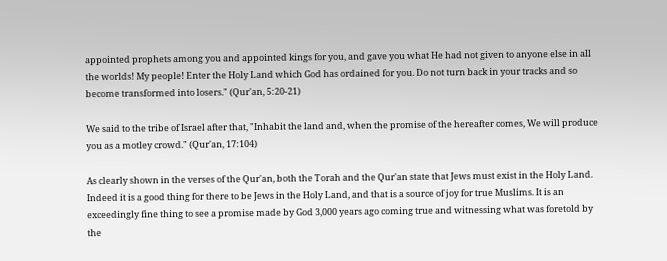appointed prophets among you and appointed kings for you, and gave you what He had not given to anyone else in all the worlds! My people! Enter the Holy Land which God has ordained for you. Do not turn back in your tracks and so become transformed into losers." (Qur'an, 5:20-21)

We said to the tribe of Israel after that, "Inhabit the land and, when the promise of the hereafter comes, We will produce you as a motley crowd." (Qur'an, 17:104)

As clearly shown in the verses of the Qur'an, both the Torah and the Qur'an state that Jews must exist in the Holy Land. Indeed it is a good thing for there to be Jews in the Holy Land, and that is a source of joy for true Muslims. It is an exceedingly fine thing to see a promise made by God 3,000 years ago coming true and witnessing what was foretold by the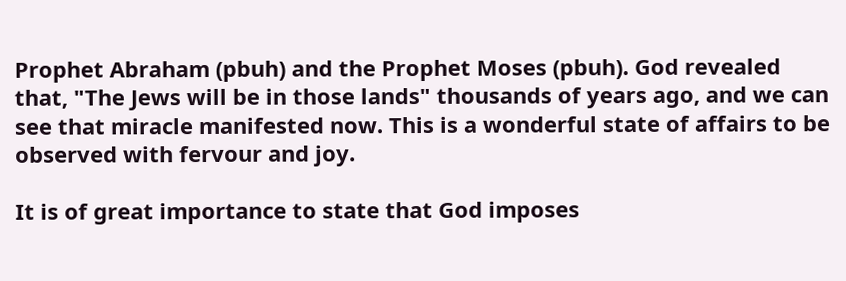Prophet Abraham (pbuh) and the Prophet Moses (pbuh). God revealed that, "The Jews will be in those lands" thousands of years ago, and we can see that miracle manifested now. This is a wonderful state of affairs to be observed with fervour and joy.

It is of great importance to state that God imposes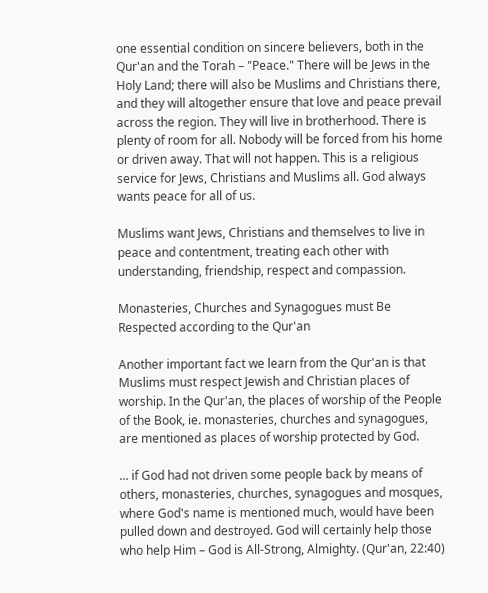one essential condition on sincere believers, both in the Qur'an and the Torah – "Peace." There will be Jews in the Holy Land; there will also be Muslims and Christians there, and they will altogether ensure that love and peace prevail across the region. They will live in brotherhood. There is plenty of room for all. Nobody will be forced from his home or driven away. That will not happen. This is a religious service for Jews, Christians and Muslims all. God always wants peace for all of us.

Muslims want Jews, Christians and themselves to live in peace and contentment, treating each other with understanding, friendship, respect and compassion.

Monasteries, Churches and Synagogues must Be Respected according to the Qur'an

Another important fact we learn from the Qur'an is that Muslims must respect Jewish and Christian places of worship. In the Qur'an, the places of worship of the People of the Book, ie. monasteries, churches and synagogues, are mentioned as places of worship protected by God.

... if God had not driven some people back by means of others, monasteries, churches, synagogues and mosques, where God's name is mentioned much, would have been pulled down and destroyed. God will certainly help those who help Him – God is All-Strong, Almighty. (Qur'an, 22:40)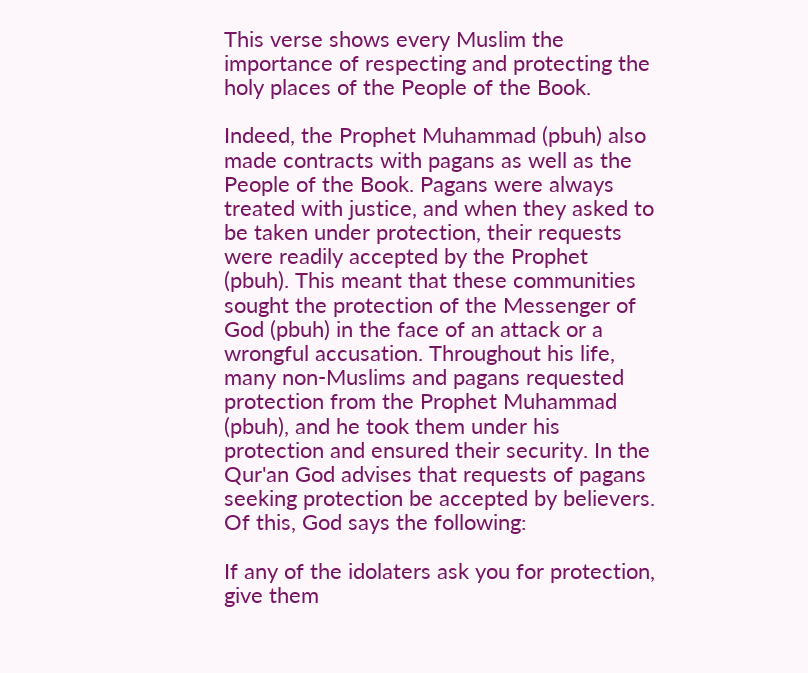This verse shows every Muslim the importance of respecting and protecting the holy places of the People of the Book.

Indeed, the Prophet Muhammad (pbuh) also made contracts with pagans as well as the People of the Book. Pagans were always treated with justice, and when they asked to be taken under protection, their requests were readily accepted by the Prophet (pbuh). This meant that these communities sought the protection of the Messenger of God (pbuh) in the face of an attack or a wrongful accusation. Throughout his life, many non-Muslims and pagans requested protection from the Prophet Muhammad (pbuh), and he took them under his protection and ensured their security. In the Qur'an God advises that requests of pagans seeking protection be accepted by believers. Of this, God says the following:

If any of the idolaters ask you for protection, give them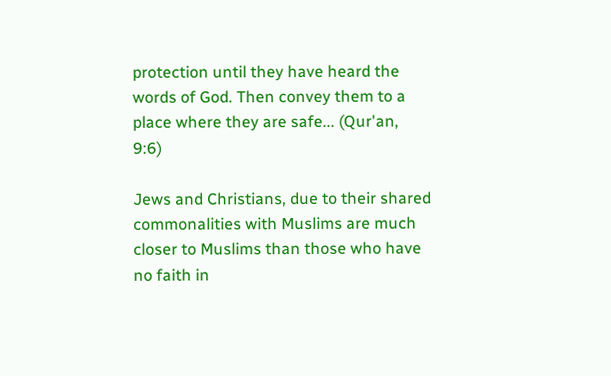protection until they have heard the words of God. Then convey them to a place where they are safe... (Qur'an, 9:6)

Jews and Christians, due to their shared commonalities with Muslims are much closer to Muslims than those who have no faith in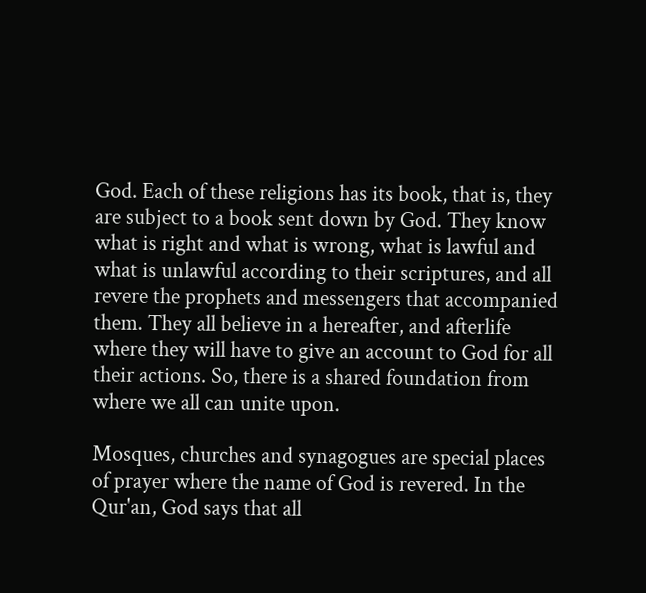God. Each of these religions has its book, that is, they are subject to a book sent down by God. They know what is right and what is wrong, what is lawful and what is unlawful according to their scriptures, and all revere the prophets and messengers that accompanied them. They all believe in a hereafter, and afterlife where they will have to give an account to God for all their actions. So, there is a shared foundation from where we all can unite upon.

Mosques, churches and synagogues are special places of prayer where the name of God is revered. In the Qur'an, God says that all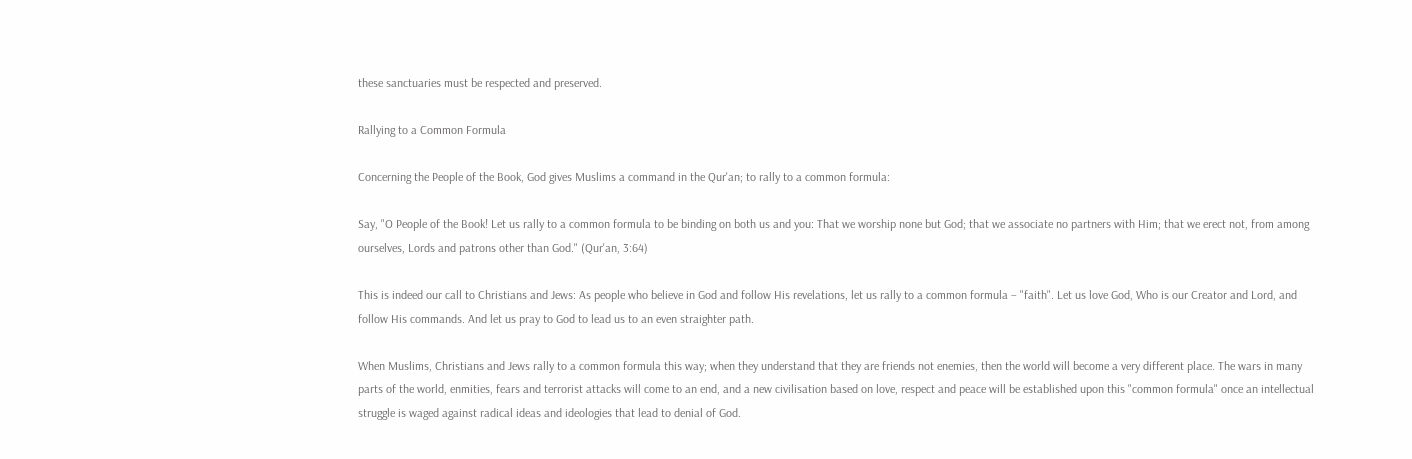these sanctuaries must be respected and preserved.

Rallying to a Common Formula

Concerning the People of the Book, God gives Muslims a command in the Qur'an; to rally to a common formula:

Say, "O People of the Book! Let us rally to a common formula to be binding on both us and you: That we worship none but God; that we associate no partners with Him; that we erect not, from among ourselves, Lords and patrons other than God." (Qur'an, 3:64)

This is indeed our call to Christians and Jews: As people who believe in God and follow His revelations, let us rally to a common formula – "faith". Let us love God, Who is our Creator and Lord, and follow His commands. And let us pray to God to lead us to an even straighter path.

When Muslims, Christians and Jews rally to a common formula this way; when they understand that they are friends not enemies, then the world will become a very different place. The wars in many parts of the world, enmities, fears and terrorist attacks will come to an end, and a new civilisation based on love, respect and peace will be established upon this "common formula" once an intellectual struggle is waged against radical ideas and ideologies that lead to denial of God.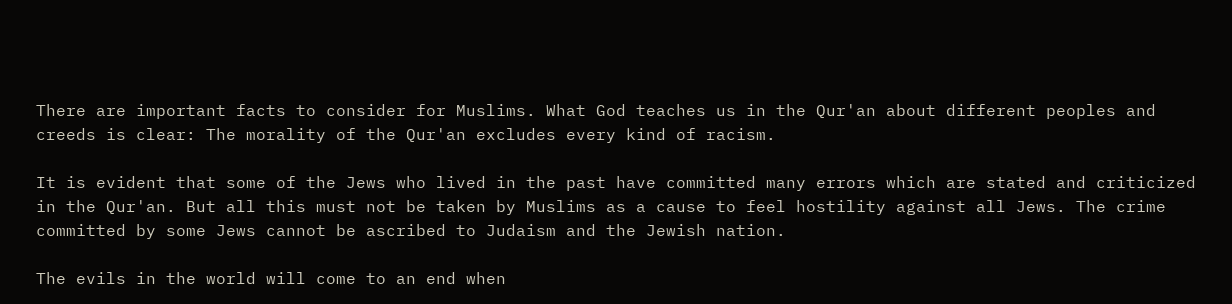There are important facts to consider for Muslims. What God teaches us in the Qur'an about different peoples and creeds is clear: The morality of the Qur'an excludes every kind of racism.

It is evident that some of the Jews who lived in the past have committed many errors which are stated and criticized in the Qur'an. But all this must not be taken by Muslims as a cause to feel hostility against all Jews. The crime committed by some Jews cannot be ascribed to Judaism and the Jewish nation.

The evils in the world will come to an end when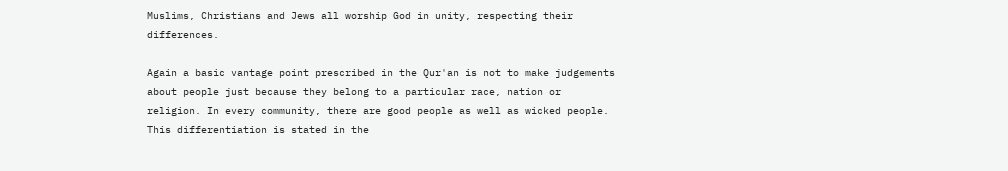Muslims, Christians and Jews all worship God in unity, respecting their differences.

Again a basic vantage point prescribed in the Qur'an is not to make judgements about people just because they belong to a particular race, nation or religion. In every community, there are good people as well as wicked people. This differentiation is stated in the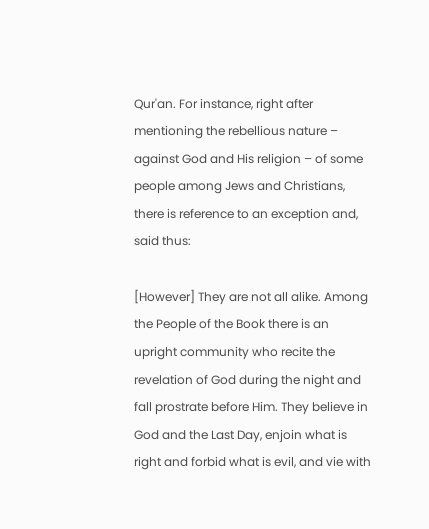Qur'an. For instance, right after mentioning the rebellious nature – against God and His religion – of some people among Jews and Christians, there is reference to an exception and, said thus:

[However] They are not all alike. Among the People of the Book there is an upright community who recite the revelation of God during the night and fall prostrate before Him. They believe in God and the Last Day, enjoin what is right and forbid what is evil, and vie with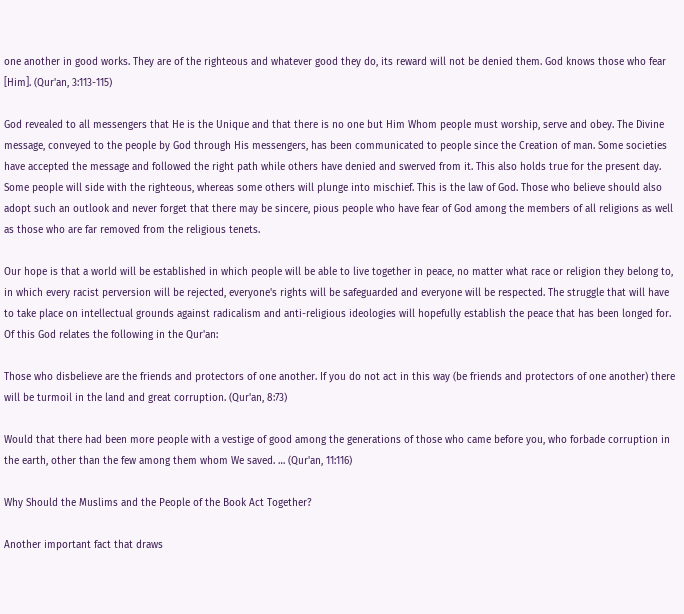one another in good works. They are of the righteous and whatever good they do, its reward will not be denied them. God knows those who fear [Him]. (Qur'an, 3:113-115)

God revealed to all messengers that He is the Unique and that there is no one but Him Whom people must worship, serve and obey. The Divine message, conveyed to the people by God through His messengers, has been communicated to people since the Creation of man. Some societies have accepted the message and followed the right path while others have denied and swerved from it. This also holds true for the present day. Some people will side with the righteous, whereas some others will plunge into mischief. This is the law of God. Those who believe should also adopt such an outlook and never forget that there may be sincere, pious people who have fear of God among the members of all religions as well as those who are far removed from the religious tenets.

Our hope is that a world will be established in which people will be able to live together in peace, no matter what race or religion they belong to, in which every racist perversion will be rejected, everyone's rights will be safeguarded and everyone will be respected. The struggle that will have to take place on intellectual grounds against radicalism and anti-religious ideologies will hopefully establish the peace that has been longed for. Of this God relates the following in the Qur'an:

Those who disbelieve are the friends and protectors of one another. If you do not act in this way (be friends and protectors of one another) there will be turmoil in the land and great corruption. (Qur'an, 8:73)

Would that there had been more people with a vestige of good among the generations of those who came before you, who forbade corruption in the earth, other than the few among them whom We saved. … (Qur'an, 11:116)

Why Should the Muslims and the People of the Book Act Together?

Another important fact that draws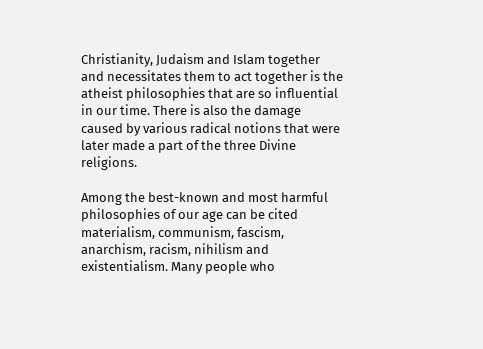Christianity, Judaism and Islam together and necessitates them to act together is the atheist philosophies that are so influential in our time. There is also the damage caused by various radical notions that were later made a part of the three Divine religions.

Among the best-known and most harmful philosophies of our age can be cited materialism, communism, fascism, anarchism, racism, nihilism and existentialism. Many people who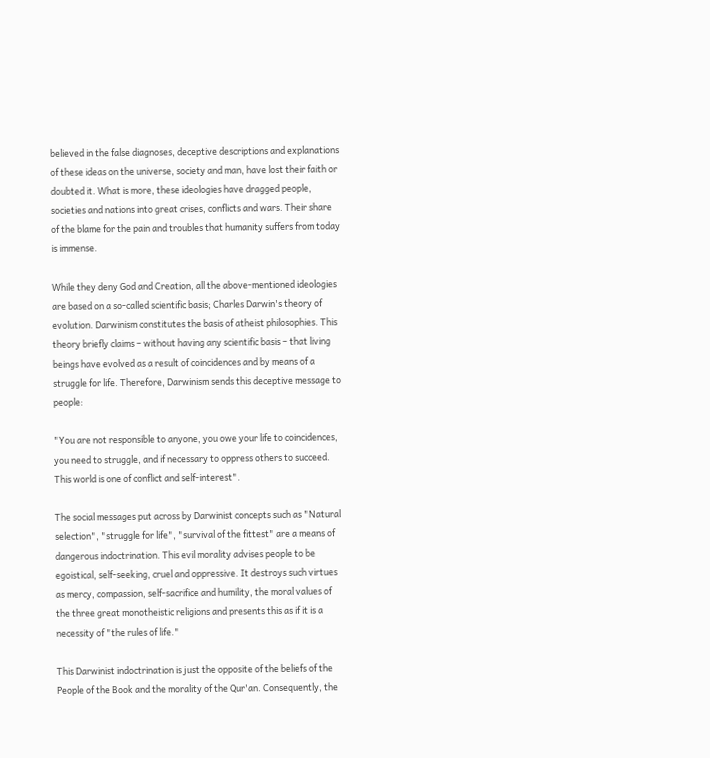believed in the false diagnoses, deceptive descriptions and explanations of these ideas on the universe, society and man, have lost their faith or doubted it. What is more, these ideologies have dragged people, societies and nations into great crises, conflicts and wars. Their share of the blame for the pain and troubles that humanity suffers from today is immense.

While they deny God and Creation, all the above-mentioned ideologies are based on a so-called scientific basis; Charles Darwin's theory of evolution. Darwinism constitutes the basis of atheist philosophies. This theory briefly claims – without having any scientific basis – that living beings have evolved as a result of coincidences and by means of a struggle for life. Therefore, Darwinism sends this deceptive message to people:

"You are not responsible to anyone, you owe your life to coincidences, you need to struggle, and if necessary to oppress others to succeed. This world is one of conflict and self-interest".

The social messages put across by Darwinist concepts such as "Natural selection", "struggle for life", "survival of the fittest" are a means of dangerous indoctrination. This evil morality advises people to be egoistical, self-seeking, cruel and oppressive. It destroys such virtues as mercy, compassion, self-sacrifice and humility, the moral values of the three great monotheistic religions and presents this as if it is a necessity of "the rules of life."

This Darwinist indoctrination is just the opposite of the beliefs of the People of the Book and the morality of the Qur'an. Consequently, the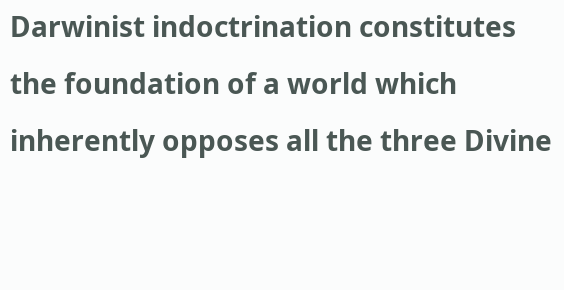Darwinist indoctrination constitutes the foundation of a world which inherently opposes all the three Divine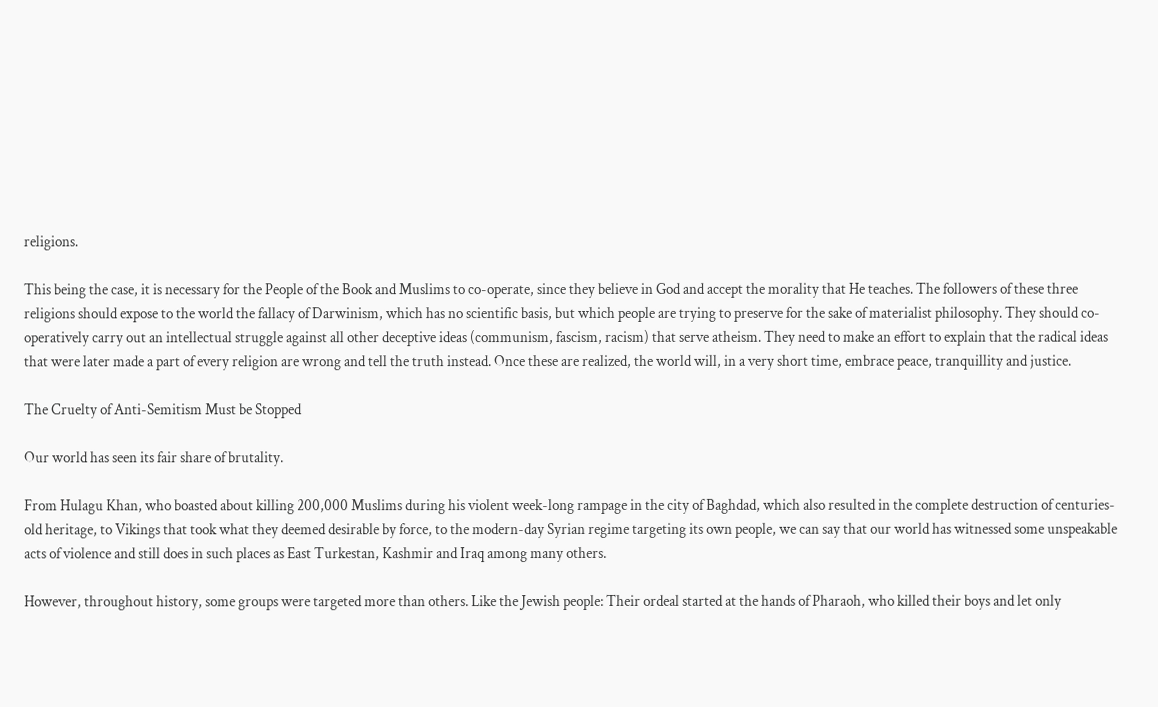religions.

This being the case, it is necessary for the People of the Book and Muslims to co-operate, since they believe in God and accept the morality that He teaches. The followers of these three religions should expose to the world the fallacy of Darwinism, which has no scientific basis, but which people are trying to preserve for the sake of materialist philosophy. They should co-operatively carry out an intellectual struggle against all other deceptive ideas (communism, fascism, racism) that serve atheism. They need to make an effort to explain that the radical ideas that were later made a part of every religion are wrong and tell the truth instead. Once these are realized, the world will, in a very short time, embrace peace, tranquillity and justice.

The Cruelty of Anti-Semitism Must be Stopped

Our world has seen its fair share of brutality.

From Hulagu Khan, who boasted about killing 200,000 Muslims during his violent week-long rampage in the city of Baghdad, which also resulted in the complete destruction of centuries-old heritage, to Vikings that took what they deemed desirable by force, to the modern-day Syrian regime targeting its own people, we can say that our world has witnessed some unspeakable acts of violence and still does in such places as East Turkestan, Kashmir and Iraq among many others.

However, throughout history, some groups were targeted more than others. Like the Jewish people: Their ordeal started at the hands of Pharaoh, who killed their boys and let only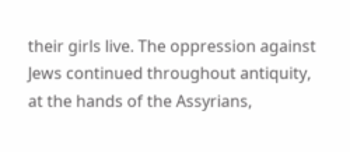their girls live. The oppression against Jews continued throughout antiquity, at the hands of the Assyrians,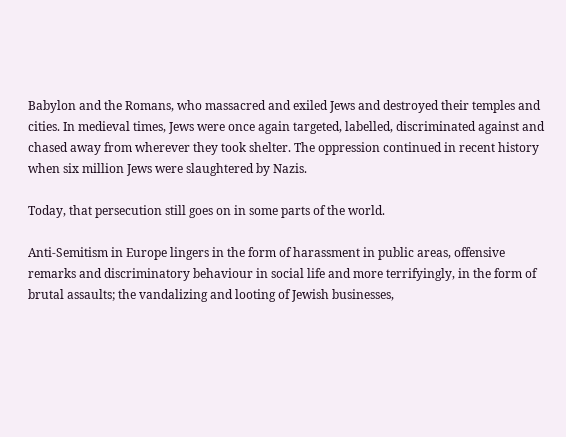Babylon and the Romans, who massacred and exiled Jews and destroyed their temples and cities. In medieval times, Jews were once again targeted, labelled, discriminated against and chased away from wherever they took shelter. The oppression continued in recent history when six million Jews were slaughtered by Nazis.

Today, that persecution still goes on in some parts of the world.

Anti-Semitism in Europe lingers in the form of harassment in public areas, offensive remarks and discriminatory behaviour in social life and more terrifyingly, in the form of brutal assaults; the vandalizing and looting of Jewish businesses,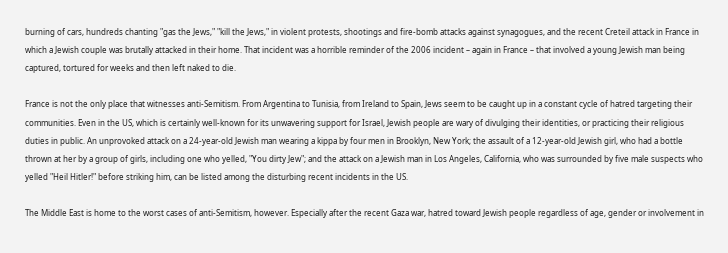burning of cars, hundreds chanting "gas the Jews," "kill the Jews," in violent protests, shootings and fire-bomb attacks against synagogues, and the recent Creteil attack in France in which a Jewish couple was brutally attacked in their home. That incident was a horrible reminder of the 2006 incident – again in France – that involved a young Jewish man being captured, tortured for weeks and then left naked to die.

France is not the only place that witnesses anti-Semitism. From Argentina to Tunisia, from Ireland to Spain, Jews seem to be caught up in a constant cycle of hatred targeting their communities. Even in the US, which is certainly well-known for its unwavering support for Israel, Jewish people are wary of divulging their identities, or practicing their religious duties in public. An unprovoked attack on a 24-year-old Jewish man wearing a kippa by four men in Brooklyn, New York; the assault of a 12-year-old Jewish girl, who had a bottle thrown at her by a group of girls, including one who yelled, "You dirty Jew"; and the attack on a Jewish man in Los Angeles, California, who was surrounded by five male suspects who yelled "Heil Hitler!" before striking him, can be listed among the disturbing recent incidents in the US.

The Middle East is home to the worst cases of anti-Semitism, however. Especially after the recent Gaza war, hatred toward Jewish people regardless of age, gender or involvement in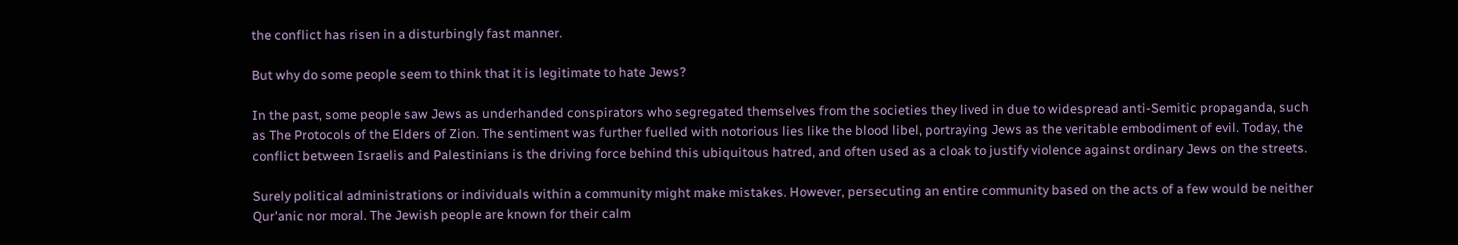the conflict has risen in a disturbingly fast manner.

But why do some people seem to think that it is legitimate to hate Jews?

In the past, some people saw Jews as underhanded conspirators who segregated themselves from the societies they lived in due to widespread anti-Semitic propaganda, such as The Protocols of the Elders of Zion. The sentiment was further fuelled with notorious lies like the blood libel, portraying Jews as the veritable embodiment of evil. Today, the conflict between Israelis and Palestinians is the driving force behind this ubiquitous hatred, and often used as a cloak to justify violence against ordinary Jews on the streets.

Surely political administrations or individuals within a community might make mistakes. However, persecuting an entire community based on the acts of a few would be neither Qur'anic nor moral. The Jewish people are known for their calm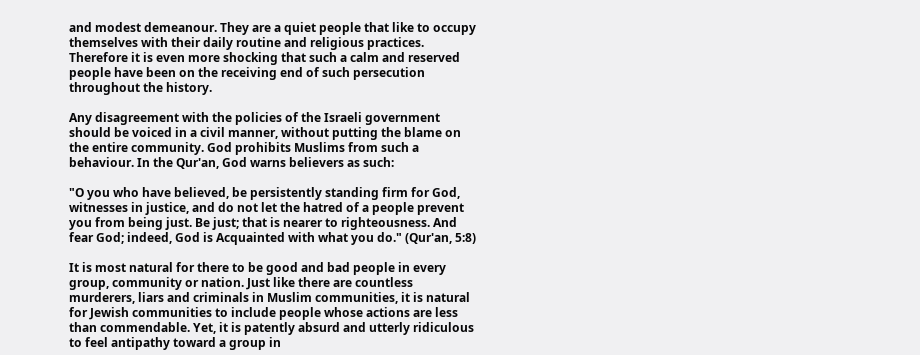and modest demeanour. They are a quiet people that like to occupy themselves with their daily routine and religious practices. Therefore it is even more shocking that such a calm and reserved people have been on the receiving end of such persecution throughout the history.

Any disagreement with the policies of the Israeli government should be voiced in a civil manner, without putting the blame on the entire community. God prohibits Muslims from such a behaviour. In the Qur'an, God warns believers as such:

"O you who have believed, be persistently standing firm for God, witnesses in justice, and do not let the hatred of a people prevent you from being just. Be just; that is nearer to righteousness. And fear God; indeed, God is Acquainted with what you do." (Qur'an, 5:8)

It is most natural for there to be good and bad people in every group, community or nation. Just like there are countless murderers, liars and criminals in Muslim communities, it is natural for Jewish communities to include people whose actions are less than commendable. Yet, it is patently absurd and utterly ridiculous to feel antipathy toward a group in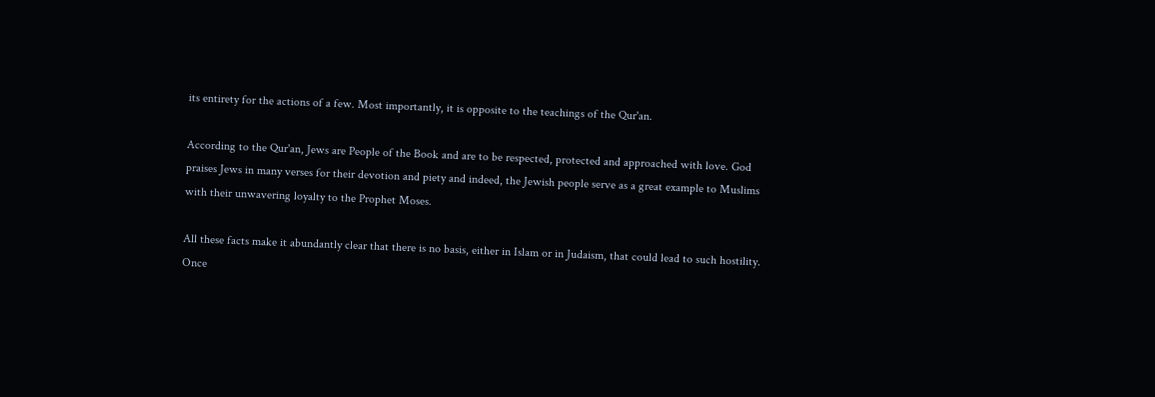its entirety for the actions of a few. Most importantly, it is opposite to the teachings of the Qur'an.

According to the Qur'an, Jews are People of the Book and are to be respected, protected and approached with love. God praises Jews in many verses for their devotion and piety and indeed, the Jewish people serve as a great example to Muslims with their unwavering loyalty to the Prophet Moses.

All these facts make it abundantly clear that there is no basis, either in Islam or in Judaism, that could lead to such hostility. Once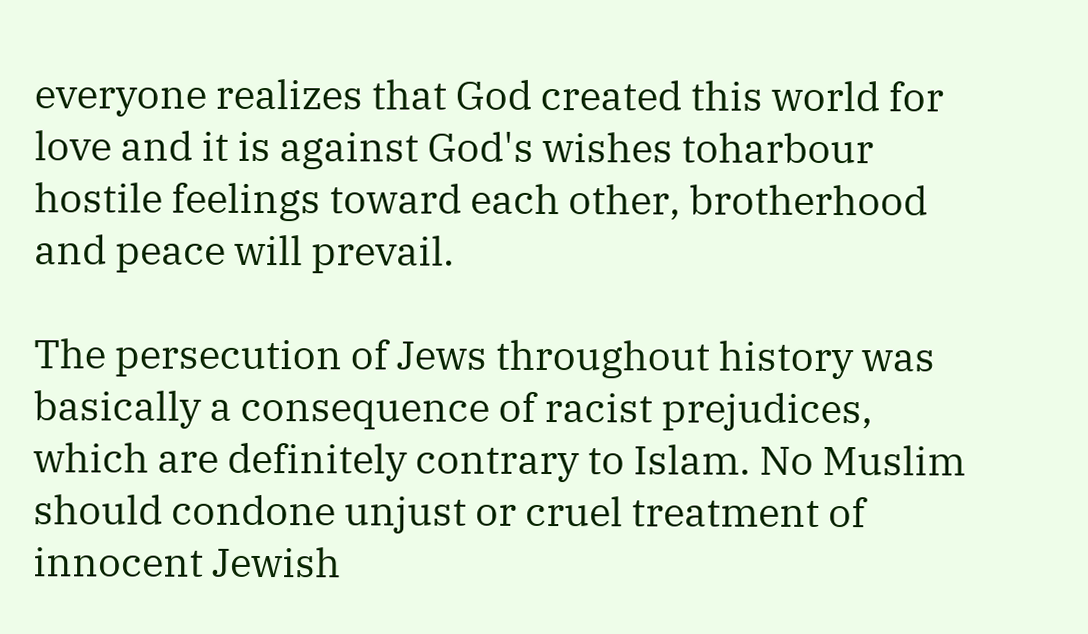everyone realizes that God created this world for love and it is against God's wishes toharbour hostile feelings toward each other, brotherhood and peace will prevail.

The persecution of Jews throughout history was basically a consequence of racist prejudices, which are definitely contrary to Islam. No Muslim should condone unjust or cruel treatment of innocent Jewish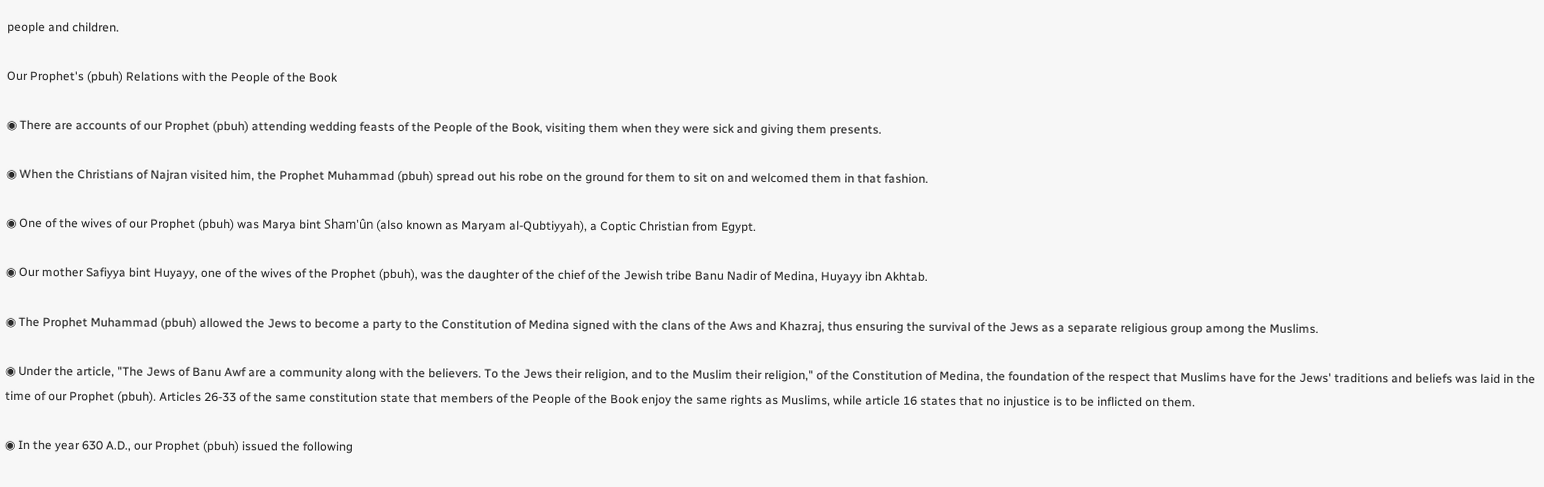people and children.

Our Prophet's (pbuh) Relations with the People of the Book

◉ There are accounts of our Prophet (pbuh) attending wedding feasts of the People of the Book, visiting them when they were sick and giving them presents.

◉ When the Christians of Najran visited him, the Prophet Muhammad (pbuh) spread out his robe on the ground for them to sit on and welcomed them in that fashion.

◉ One of the wives of our Prophet (pbuh) was Marya bint Sham'ûn (also known as Maryam al-Qubtiyyah), a Coptic Christian from Egypt.

◉ Our mother Safiyya bint Huyayy, one of the wives of the Prophet (pbuh), was the daughter of the chief of the Jewish tribe Banu Nadir of Medina, Huyayy ibn Akhtab.

◉ The Prophet Muhammad (pbuh) allowed the Jews to become a party to the Constitution of Medina signed with the clans of the Aws and Khazraj, thus ensuring the survival of the Jews as a separate religious group among the Muslims.

◉ Under the article, "The Jews of Banu Awf are a community along with the believers. To the Jews their religion, and to the Muslim their religion," of the Constitution of Medina, the foundation of the respect that Muslims have for the Jews' traditions and beliefs was laid in the time of our Prophet (pbuh). Articles 26-33 of the same constitution state that members of the People of the Book enjoy the same rights as Muslims, while article 16 states that no injustice is to be inflicted on them.

◉ In the year 630 A.D., our Prophet (pbuh) issued the following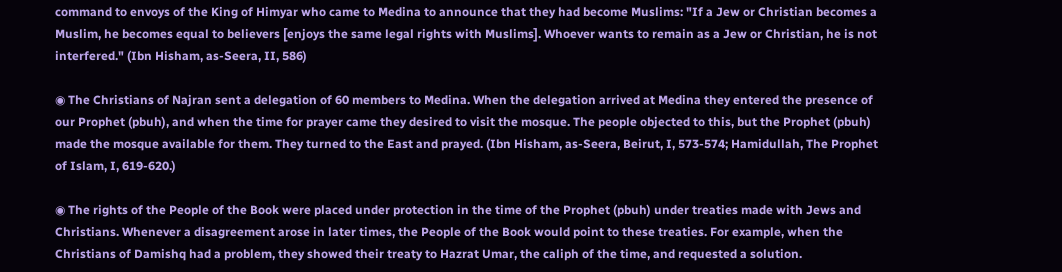command to envoys of the King of Himyar who came to Medina to announce that they had become Muslims: "If a Jew or Christian becomes a Muslim, he becomes equal to believers [enjoys the same legal rights with Muslims]. Whoever wants to remain as a Jew or Christian, he is not interfered." (Ibn Hisham, as-Seera, II, 586)

◉ The Christians of Najran sent a delegation of 60 members to Medina. When the delegation arrived at Medina they entered the presence of our Prophet (pbuh), and when the time for prayer came they desired to visit the mosque. The people objected to this, but the Prophet (pbuh) made the mosque available for them. They turned to the East and prayed. (Ibn Hisham, as-Seera, Beirut, I, 573-574; Hamidullah, The Prophet of Islam, I, 619-620.)

◉ The rights of the People of the Book were placed under protection in the time of the Prophet (pbuh) under treaties made with Jews and Christians. Whenever a disagreement arose in later times, the People of the Book would point to these treaties. For example, when the Christians of Damishq had a problem, they showed their treaty to Hazrat Umar, the caliph of the time, and requested a solution.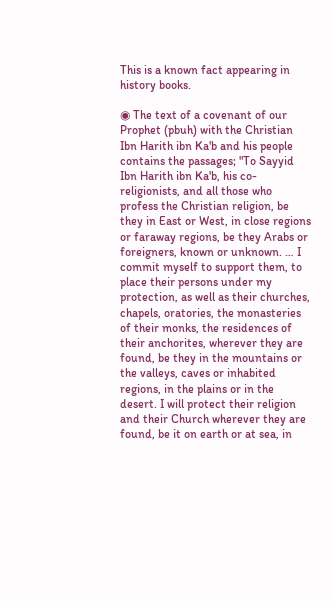This is a known fact appearing in history books.

◉ The text of a covenant of our Prophet (pbuh) with the Christian Ibn Harith ibn Ka'b and his people contains the passages; "To Sayyid Ibn Harith ibn Ka'b, his co-religionists, and all those who profess the Christian religion, be they in East or West, in close regions or faraway regions, be they Arabs or foreigners, known or unknown. … I commit myself to support them, to place their persons under my protection, as well as their churches, chapels, oratories, the monasteries of their monks, the residences of their anchorites, wherever they are found, be they in the mountains or the valleys, caves or inhabited regions, in the plains or in the desert. I will protect their religion and their Church wherever they are found, be it on earth or at sea, in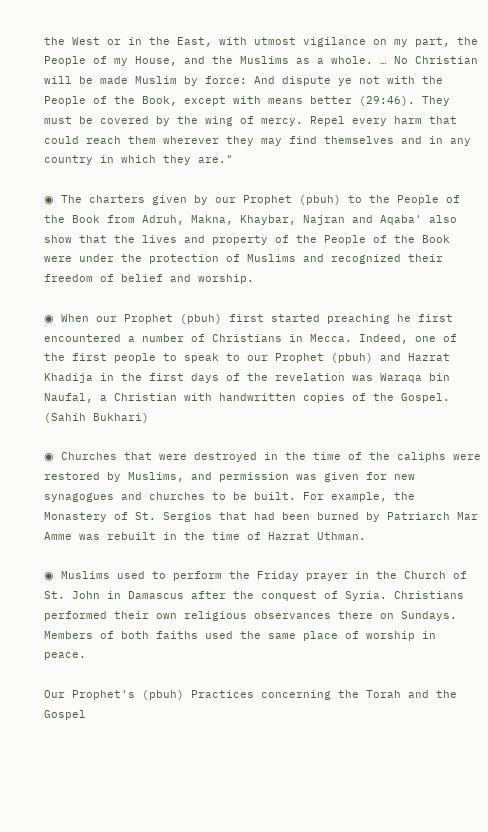the West or in the East, with utmost vigilance on my part, the People of my House, and the Muslims as a whole. … No Christian will be made Muslim by force: And dispute ye not with the People of the Book, except with means better (29:46). They must be covered by the wing of mercy. Repel every harm that could reach them wherever they may find themselves and in any country in which they are."

◉ The charters given by our Prophet (pbuh) to the People of the Book from Adruh, Makna, Khaybar, Najran and Aqaba' also show that the lives and property of the People of the Book were under the protection of Muslims and recognized their freedom of belief and worship.

◉ When our Prophet (pbuh) first started preaching he first encountered a number of Christians in Mecca. Indeed, one of the first people to speak to our Prophet (pbuh) and Hazrat Khadija in the first days of the revelation was Waraqa bin Naufal, a Christian with handwritten copies of the Gospel. (Sahih Bukhari)

◉ Churches that were destroyed in the time of the caliphs were restored by Muslims, and permission was given for new synagogues and churches to be built. For example, the Monastery of St. Sergios that had been burned by Patriarch Mar Amme was rebuilt in the time of Hazrat Uthman.

◉ Muslims used to perform the Friday prayer in the Church of St. John in Damascus after the conquest of Syria. Christians performed their own religious observances there on Sundays. Members of both faiths used the same place of worship in peace.

Our Prophet's (pbuh) Practices concerning the Torah and the Gospel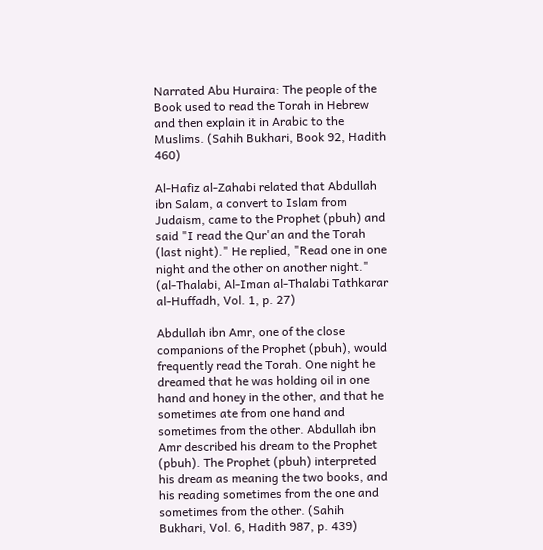Narrated Abu Huraira: The people of the Book used to read the Torah in Hebrew and then explain it in Arabic to the Muslims. (Sahih Bukhari, Book 92, Hadith 460)

Al-Hafiz al-Zahabi related that Abdullah ibn Salam, a convert to Islam from Judaism, came to the Prophet (pbuh) and said "I read the Qur'an and the Torah (last night)." He replied, "Read one in one night and the other on another night." (al-Thalabi, Al-Iman al-Thalabi Tathkarar al-Huffadh, Vol. 1, p. 27)

Abdullah ibn Amr, one of the close companions of the Prophet (pbuh), would frequently read the Torah. One night he dreamed that he was holding oil in one hand and honey in the other, and that he sometimes ate from one hand and sometimes from the other. Abdullah ibn Amr described his dream to the Prophet (pbuh). The Prophet (pbuh) interpreted his dream as meaning the two books, and his reading sometimes from the one and sometimes from the other. (Sahih Bukhari, Vol. 6, Hadith 987, p. 439)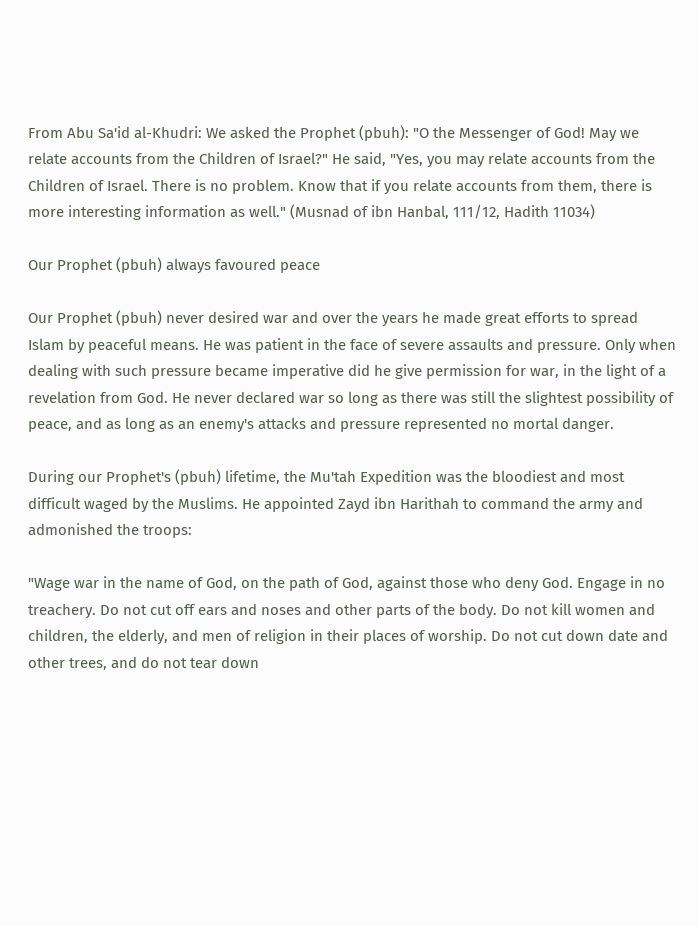From Abu Sa'id al-Khudri: We asked the Prophet (pbuh): "O the Messenger of God! May we relate accounts from the Children of Israel?" He said, "Yes, you may relate accounts from the Children of Israel. There is no problem. Know that if you relate accounts from them, there is more interesting information as well." (Musnad of ibn Hanbal, 111/12, Hadith 11034)

Our Prophet (pbuh) always favoured peace

Our Prophet (pbuh) never desired war and over the years he made great efforts to spread Islam by peaceful means. He was patient in the face of severe assaults and pressure. Only when dealing with such pressure became imperative did he give permission for war, in the light of a revelation from God. He never declared war so long as there was still the slightest possibility of peace, and as long as an enemy's attacks and pressure represented no mortal danger.

During our Prophet's (pbuh) lifetime, the Mu'tah Expedition was the bloodiest and most difficult waged by the Muslims. He appointed Zayd ibn Harithah to command the army and admonished the troops:

"Wage war in the name of God, on the path of God, against those who deny God. Engage in no treachery. Do not cut off ears and noses and other parts of the body. Do not kill women and children, the elderly, and men of religion in their places of worship. Do not cut down date and other trees, and do not tear down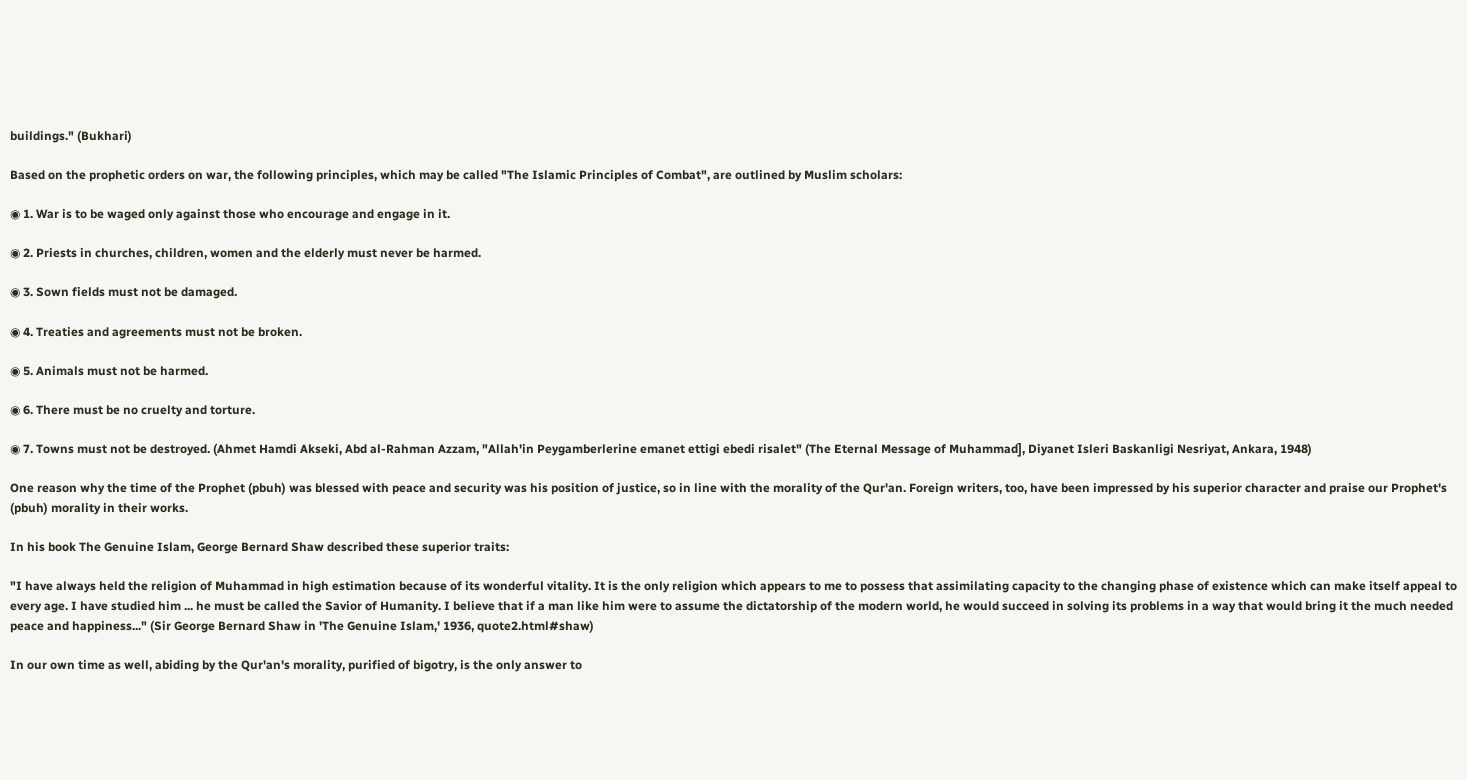buildings." (Bukhari)

Based on the prophetic orders on war, the following principles, which may be called "The Islamic Principles of Combat", are outlined by Muslim scholars:

◉ 1. War is to be waged only against those who encourage and engage in it.

◉ 2. Priests in churches, children, women and the elderly must never be harmed.

◉ 3. Sown fields must not be damaged.

◉ 4. Treaties and agreements must not be broken.

◉ 5. Animals must not be harmed.

◉ 6. There must be no cruelty and torture.

◉ 7. Towns must not be destroyed. (Ahmet Hamdi Akseki, Abd al-Rahman Azzam, "Allah'in Peygamberlerine emanet ettigi ebedi risalet" (The Eternal Message of Muhammad], Diyanet Isleri Baskanligi Nesriyat, Ankara, 1948)

One reason why the time of the Prophet (pbuh) was blessed with peace and security was his position of justice, so in line with the morality of the Qur'an. Foreign writers, too, have been impressed by his superior character and praise our Prophet's (pbuh) morality in their works.

In his book The Genuine Islam, George Bernard Shaw described these superior traits:

"I have always held the religion of Muhammad in high estimation because of its wonderful vitality. It is the only religion which appears to me to possess that assimilating capacity to the changing phase of existence which can make itself appeal to every age. I have studied him ... he must be called the Savior of Humanity. I believe that if a man like him were to assume the dictatorship of the modern world, he would succeed in solving its problems in a way that would bring it the much needed peace and happiness..." (Sir George Bernard Shaw in 'The Genuine Islam,' 1936, quote2.html#shaw)

In our own time as well, abiding by the Qur'an's morality, purified of bigotry, is the only answer to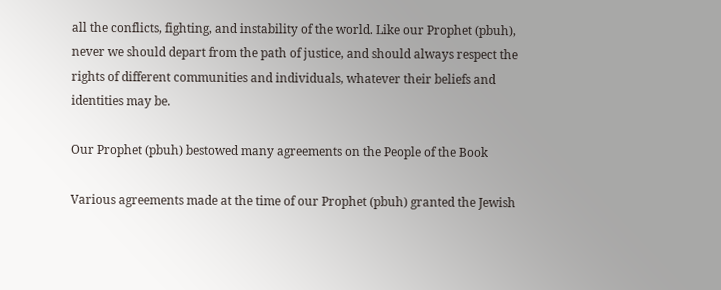all the conflicts, fighting, and instability of the world. Like our Prophet (pbuh), never we should depart from the path of justice, and should always respect the rights of different communities and individuals, whatever their beliefs and identities may be.

Our Prophet (pbuh) bestowed many agreements on the People of the Book

Various agreements made at the time of our Prophet (pbuh) granted the Jewish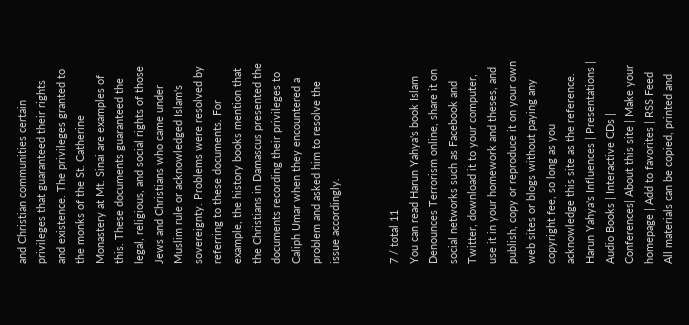and Christian communities certain privileges that guaranteed their rights and existence. The privileges granted to the monks of the St. Catherine Monastery at Mt. Sinai are examples of this. These documents guaranteed the legal, religious, and social rights of those Jews and Christians who came under Muslim rule or acknowledged Islam's sovereignty. Problems were resolved by referring to these documents. For example, the history books mention that the Christians in Damascus presented the documents recording their privileges to Caliph Umar when they encountered a problem and asked him to resolve the issue accordingly.


7 / total 11
You can read Harun Yahya's book Islam Denounces Terrorism online, share it on social networks such as Facebook and Twitter, download it to your computer, use it in your homework and theses, and publish, copy or reproduce it on your own web sites or blogs without paying any copyright fee, so long as you acknowledge this site as the reference.
Harun Yahya's Influences | Presentations | Audio Books | Interactive CDs | Conferences| About this site | Make your homepage | Add to favorites | RSS Feed
All materials can be copied, printed and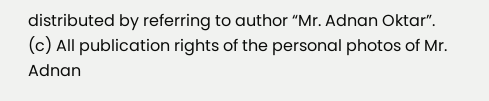distributed by referring to author “Mr. Adnan Oktar”.
(c) All publication rights of the personal photos of Mr. Adnan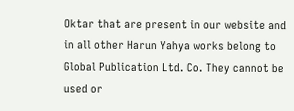Oktar that are present in our website and in all other Harun Yahya works belong to Global Publication Ltd. Co. They cannot be used or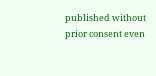published without prior consent even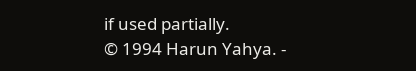if used partially.
© 1994 Harun Yahya. -